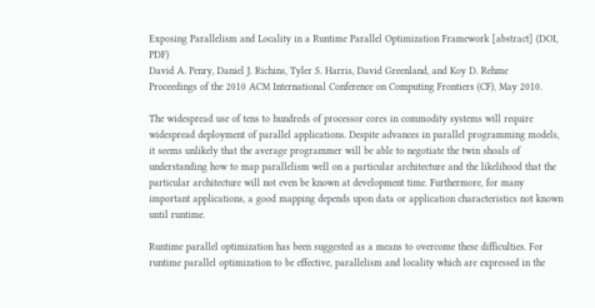Exposing Parallelism and Locality in a Runtime Parallel Optimization Framework [abstract] (DOI, PDF)
David A. Penry, Daniel J. Richins, Tyler S. Harris, David Greenland, and Koy D. Rehme
Proceedings of the 2010 ACM International Conference on Computing Frontiers (CF), May 2010.

The widespread use of tens to hundreds of processor cores in commodity systems will require widespread deployment of parallel applications. Despite advances in parallel programming models, it seems unlikely that the average programmer will be able to negotiate the twin shoals of understanding how to map parallelism well on a particular architecture and the likelihood that the particular architecture will not even be known at development time. Furthermore, for many important applications, a good mapping depends upon data or application characteristics not known until runtime.

Runtime parallel optimization has been suggested as a means to overcome these difficulties. For runtime parallel optimization to be effective, parallelism and locality which are expressed in the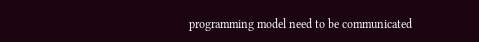programming model need to be communicated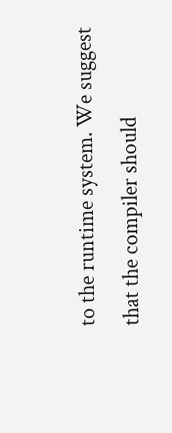to the runtime system. We suggest that the compiler should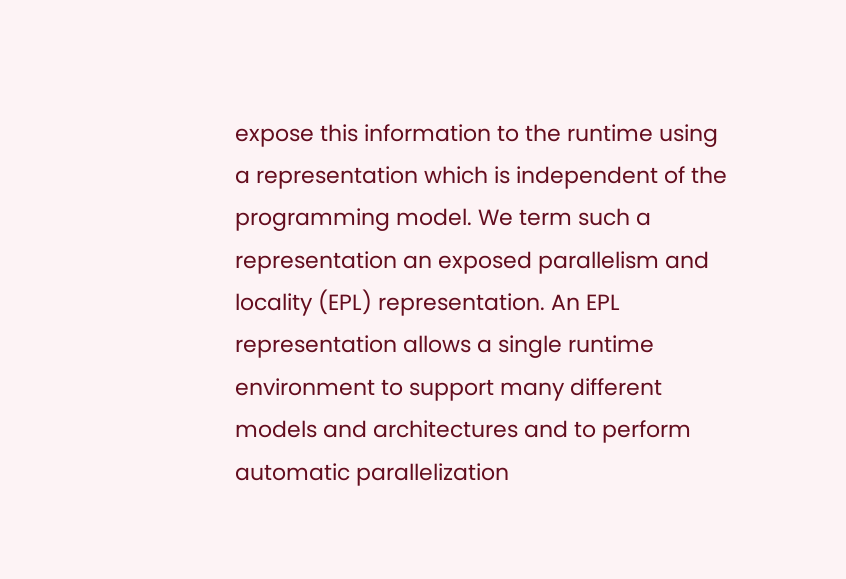expose this information to the runtime using a representation which is independent of the programming model. We term such a representation an exposed parallelism and locality (EPL) representation. An EPL representation allows a single runtime environment to support many different models and architectures and to perform automatic parallelization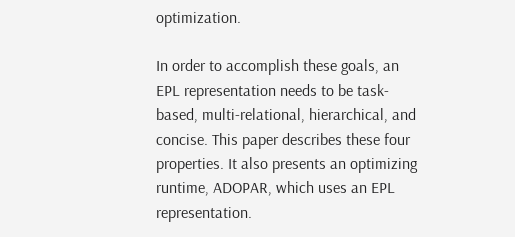optimization.

In order to accomplish these goals, an EPL representation needs to be task-based, multi-relational, hierarchical, and concise. This paper describes these four properties. It also presents an optimizing runtime, ADOPAR, which uses an EPL representation.